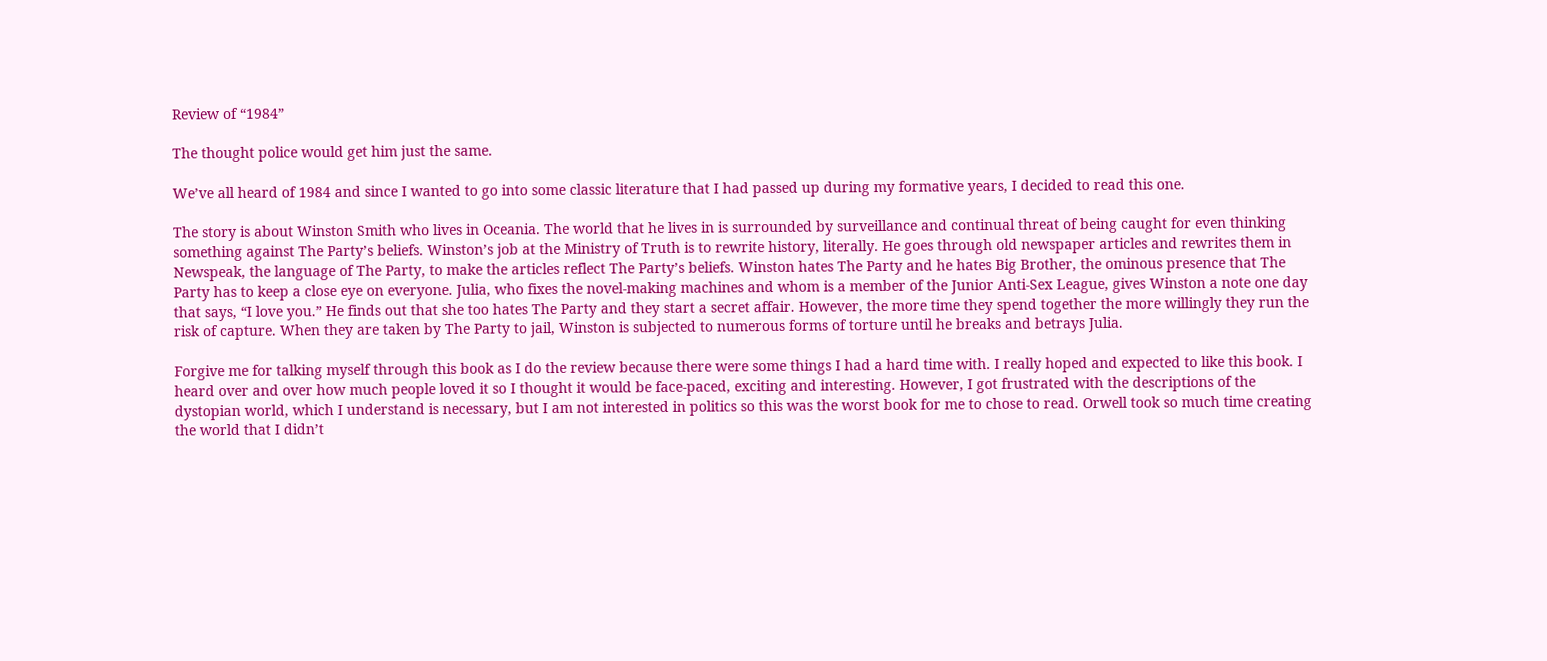Review of “1984”

The thought police would get him just the same.

We’ve all heard of 1984 and since I wanted to go into some classic literature that I had passed up during my formative years, I decided to read this one.

The story is about Winston Smith who lives in Oceania. The world that he lives in is surrounded by surveillance and continual threat of being caught for even thinking something against The Party’s beliefs. Winston’s job at the Ministry of Truth is to rewrite history, literally. He goes through old newspaper articles and rewrites them in Newspeak, the language of The Party, to make the articles reflect The Party’s beliefs. Winston hates The Party and he hates Big Brother, the ominous presence that The Party has to keep a close eye on everyone. Julia, who fixes the novel-making machines and whom is a member of the Junior Anti-Sex League, gives Winston a note one day that says, “I love you.” He finds out that she too hates The Party and they start a secret affair. However, the more time they spend together the more willingly they run the risk of capture. When they are taken by The Party to jail, Winston is subjected to numerous forms of torture until he breaks and betrays Julia.

Forgive me for talking myself through this book as I do the review because there were some things I had a hard time with. I really hoped and expected to like this book. I heard over and over how much people loved it so I thought it would be face-paced, exciting and interesting. However, I got frustrated with the descriptions of the dystopian world, which I understand is necessary, but I am not interested in politics so this was the worst book for me to chose to read. Orwell took so much time creating the world that I didn’t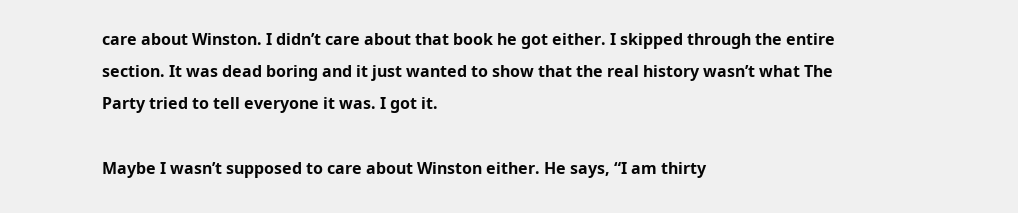care about Winston. I didn’t care about that book he got either. I skipped through the entire section. It was dead boring and it just wanted to show that the real history wasn’t what The Party tried to tell everyone it was. I got it.

Maybe I wasn’t supposed to care about Winston either. He says, “I am thirty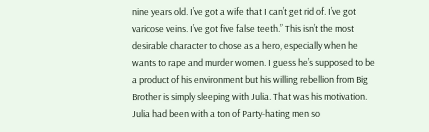nine years old. I’ve got a wife that I can’t get rid of. I’ve got varicose veins. I’ve got five false teeth.” This isn’t the most desirable character to chose as a hero, especially when he wants to rape and murder women. I guess he’s supposed to be a product of his environment but his willing rebellion from Big Brother is simply sleeping with Julia. That was his motivation. Julia had been with a ton of Party-hating men so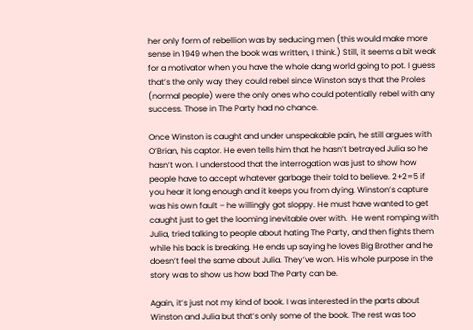her only form of rebellion was by seducing men (this would make more sense in 1949 when the book was written, I think.) Still, it seems a bit weak for a motivator when you have the whole dang world going to pot. I guess that’s the only way they could rebel since Winston says that the Proles (normal people) were the only ones who could potentially rebel with any success. Those in The Party had no chance.

Once Winston is caught and under unspeakable pain, he still argues with O’Brian, his captor. He even tells him that he hasn’t betrayed Julia so he hasn’t won. I understood that the interrogation was just to show how people have to accept whatever garbage their told to believe. 2+2=5 if you hear it long enough and it keeps you from dying. Winston’s capture was his own fault – he willingly got sloppy. He must have wanted to get caught just to get the looming inevitable over with.  He went romping with Julia, tried talking to people about hating The Party, and then fights them while his back is breaking. He ends up saying he loves Big Brother and he doesn’t feel the same about Julia. They’ve won. His whole purpose in the story was to show us how bad The Party can be.

Again, it’s just not my kind of book. I was interested in the parts about Winston and Julia but that’s only some of the book. The rest was too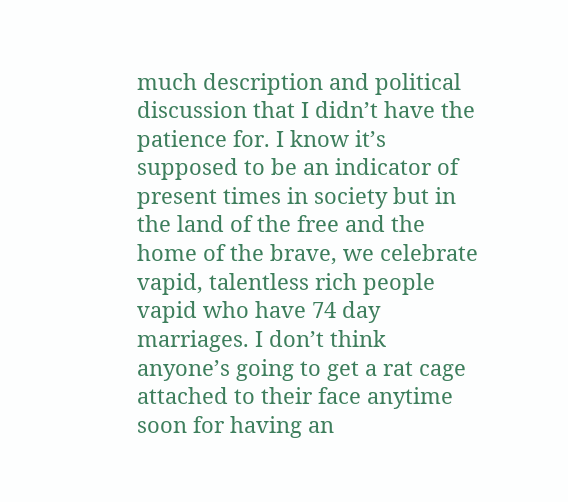much description and political discussion that I didn’t have the patience for. I know it’s supposed to be an indicator of present times in society but in the land of the free and the home of the brave, we celebrate vapid, talentless rich people vapid who have 74 day marriages. I don’t think anyone’s going to get a rat cage attached to their face anytime soon for having an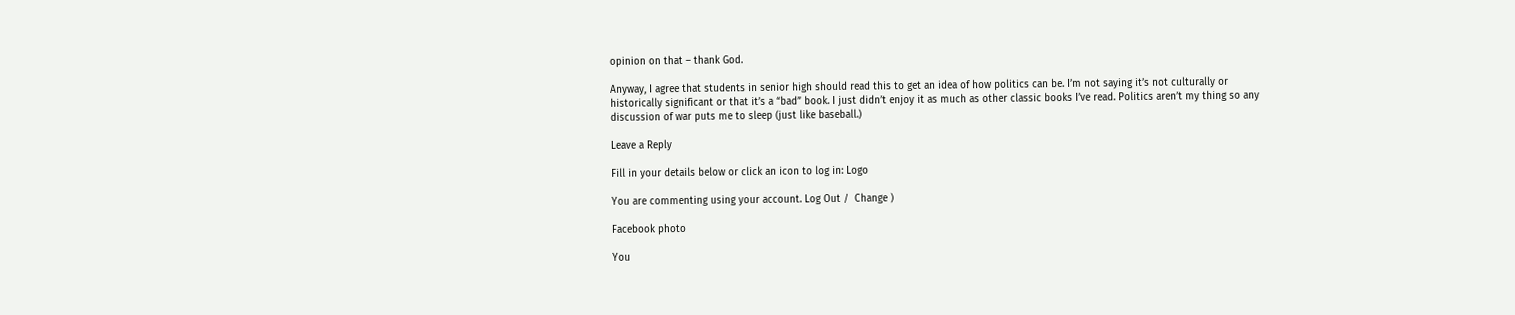opinion on that – thank God.

Anyway, I agree that students in senior high should read this to get an idea of how politics can be. I’m not saying it’s not culturally or historically significant or that it’s a “bad” book. I just didn’t enjoy it as much as other classic books I’ve read. Politics aren’t my thing so any discussion of war puts me to sleep (just like baseball.)

Leave a Reply

Fill in your details below or click an icon to log in: Logo

You are commenting using your account. Log Out /  Change )

Facebook photo

You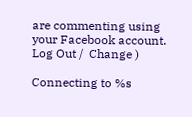are commenting using your Facebook account. Log Out /  Change )

Connecting to %s